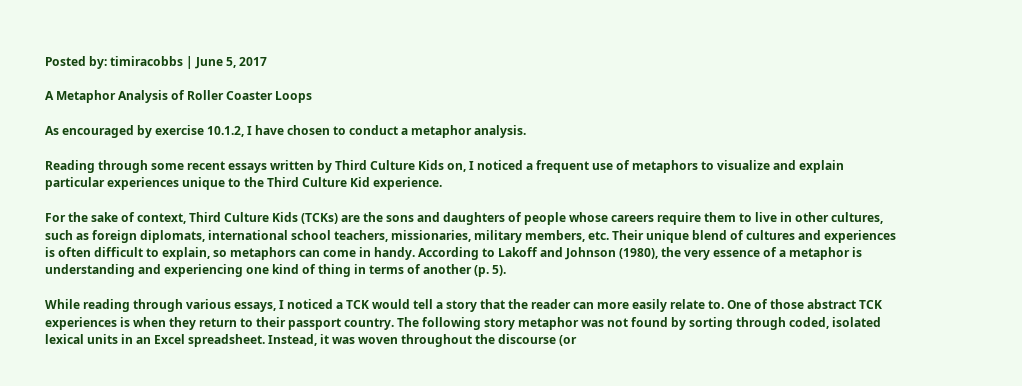Posted by: timiracobbs | June 5, 2017

A Metaphor Analysis of Roller Coaster Loops

As encouraged by exercise 10.1.2, I have chosen to conduct a metaphor analysis.

Reading through some recent essays written by Third Culture Kids on, I noticed a frequent use of metaphors to visualize and explain particular experiences unique to the Third Culture Kid experience.

For the sake of context, Third Culture Kids (TCKs) are the sons and daughters of people whose careers require them to live in other cultures, such as foreign diplomats, international school teachers, missionaries, military members, etc. Their unique blend of cultures and experiences is often difficult to explain, so metaphors can come in handy. According to Lakoff and Johnson (1980), the very essence of a metaphor is understanding and experiencing one kind of thing in terms of another (p. 5).

While reading through various essays, I noticed a TCK would tell a story that the reader can more easily relate to. One of those abstract TCK experiences is when they return to their passport country. The following story metaphor was not found by sorting through coded, isolated lexical units in an Excel spreadsheet. Instead, it was woven throughout the discourse (or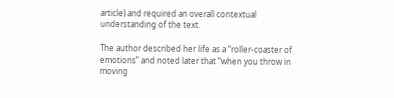article) and required an overall contextual understanding of the text.

The author described her life as a “roller-coaster of emotions” and noted later that “when you throw in moving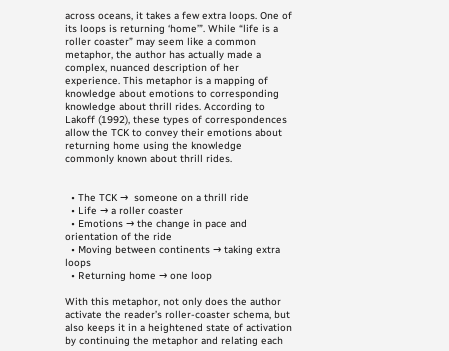across oceans, it takes a few extra loops. One of its loops is returning ‘home’”. While “life is a roller coaster” may seem like a common metaphor, the author has actually made a complex, nuanced description of her experience. This metaphor is a mapping of knowledge about emotions to corresponding knowledge about thrill rides. According to Lakoff (1992), these types of correspondences allow the TCK to convey their emotions about returning home using the knowledge commonly known about thrill rides.


  • The TCK →  someone on a thrill ride
  • Life → a roller coaster
  • Emotions → the change in pace and orientation of the ride
  • Moving between continents → taking extra loops
  • Returning home → one loop

With this metaphor, not only does the author activate the reader’s roller-coaster schema, but also keeps it in a heightened state of activation by continuing the metaphor and relating each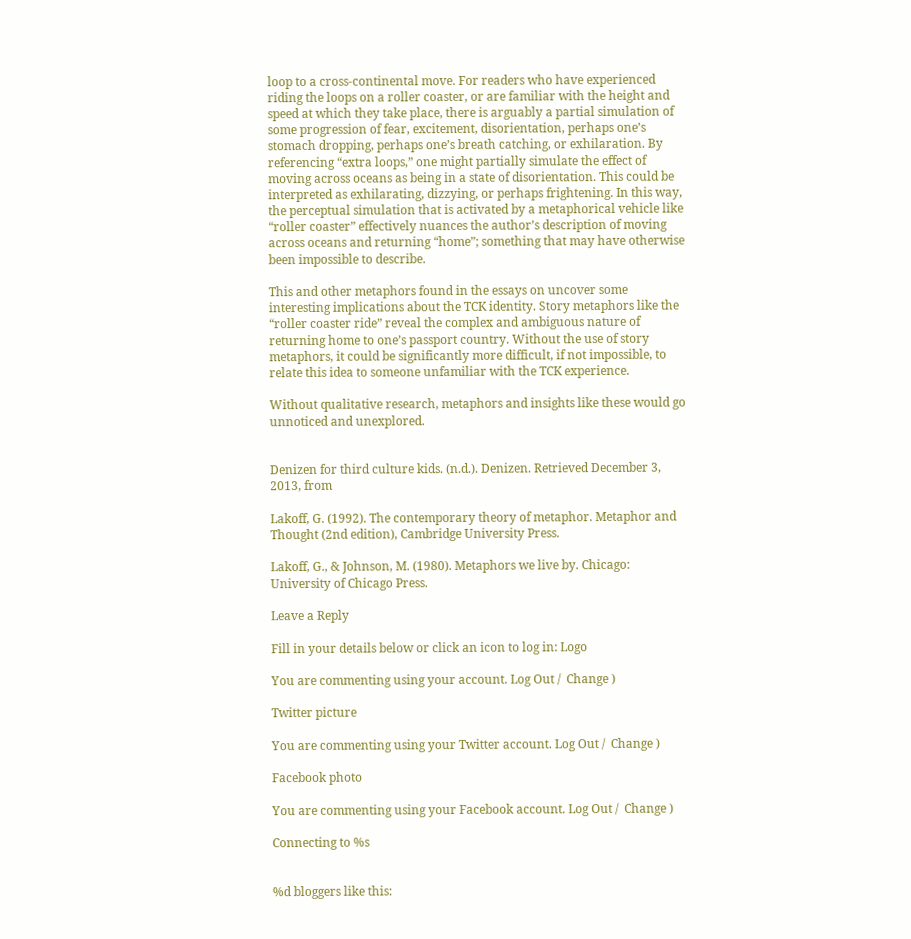loop to a cross-continental move. For readers who have experienced riding the loops on a roller coaster, or are familiar with the height and speed at which they take place, there is arguably a partial simulation of some progression of fear, excitement, disorientation, perhaps one’s stomach dropping, perhaps one’s breath catching, or exhilaration. By referencing “extra loops,” one might partially simulate the effect of moving across oceans as being in a state of disorientation. This could be interpreted as exhilarating, dizzying, or perhaps frightening. In this way, the perceptual simulation that is activated by a metaphorical vehicle like “roller coaster” effectively nuances the author’s description of moving across oceans and returning “home”; something that may have otherwise been impossible to describe.

This and other metaphors found in the essays on uncover some interesting implications about the TCK identity. Story metaphors like the “roller coaster ride” reveal the complex and ambiguous nature of returning home to one’s passport country. Without the use of story metaphors, it could be significantly more difficult, if not impossible, to relate this idea to someone unfamiliar with the TCK experience.

Without qualitative research, metaphors and insights like these would go unnoticed and unexplored.


Denizen for third culture kids. (n.d.). Denizen. Retrieved December 3, 2013, from

Lakoff, G. (1992). The contemporary theory of metaphor. Metaphor and Thought (2nd edition), Cambridge University Press.

Lakoff, G., & Johnson, M. (1980). Metaphors we live by. Chicago: University of Chicago Press.

Leave a Reply

Fill in your details below or click an icon to log in: Logo

You are commenting using your account. Log Out /  Change )

Twitter picture

You are commenting using your Twitter account. Log Out /  Change )

Facebook photo

You are commenting using your Facebook account. Log Out /  Change )

Connecting to %s


%d bloggers like this: